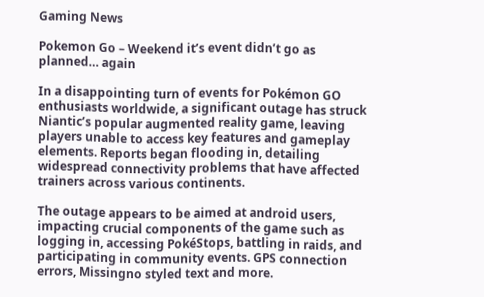Gaming News

Pokemon Go – Weekend it’s event didn’t go as planned… again

In a disappointing turn of events for Pokémon GO enthusiasts worldwide, a significant outage has struck Niantic’s popular augmented reality game, leaving players unable to access key features and gameplay elements. Reports began flooding in, detailing widespread connectivity problems that have affected trainers across various continents.

The outage appears to be aimed at android users, impacting crucial components of the game such as logging in, accessing PokéStops, battling in raids, and participating in community events. GPS connection errors, Missingno styled text and more.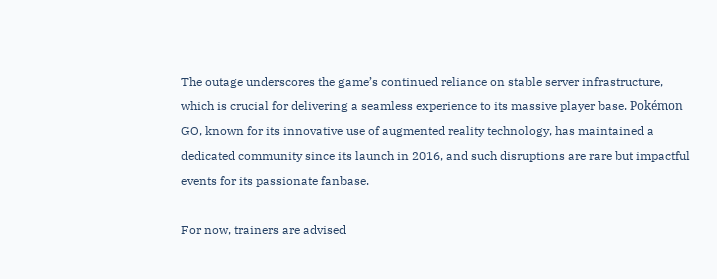The outage underscores the game’s continued reliance on stable server infrastructure, which is crucial for delivering a seamless experience to its massive player base. Pokémon GO, known for its innovative use of augmented reality technology, has maintained a dedicated community since its launch in 2016, and such disruptions are rare but impactful events for its passionate fanbase.

For now, trainers are advised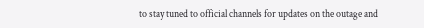to stay tuned to official channels for updates on the outage and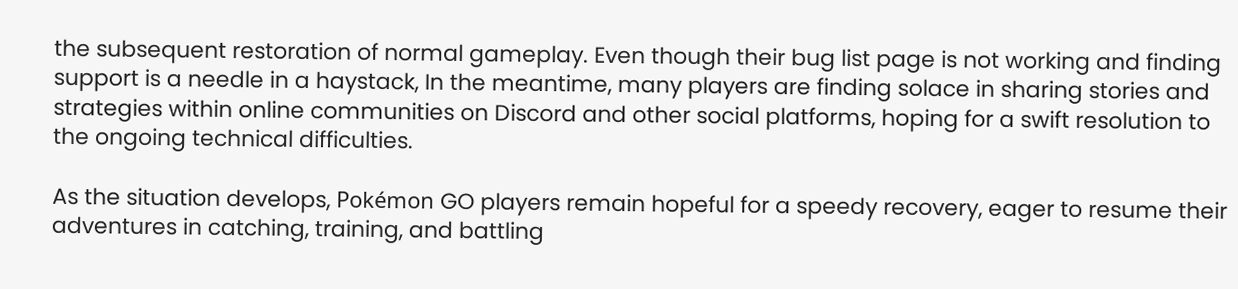the subsequent restoration of normal gameplay. Even though their bug list page is not working and finding support is a needle in a haystack, In the meantime, many players are finding solace in sharing stories and strategies within online communities on Discord and other social platforms, hoping for a swift resolution to the ongoing technical difficulties.

As the situation develops, Pokémon GO players remain hopeful for a speedy recovery, eager to resume their adventures in catching, training, and battling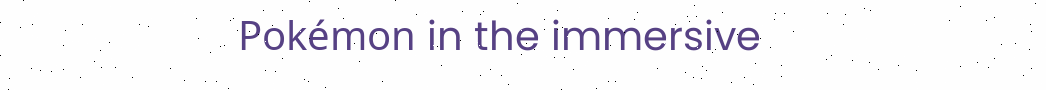Pokémon in the immersive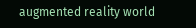augmented reality world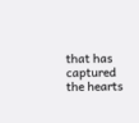that has captured the hearts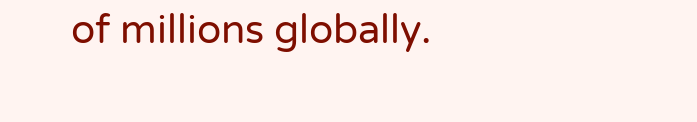of millions globally.